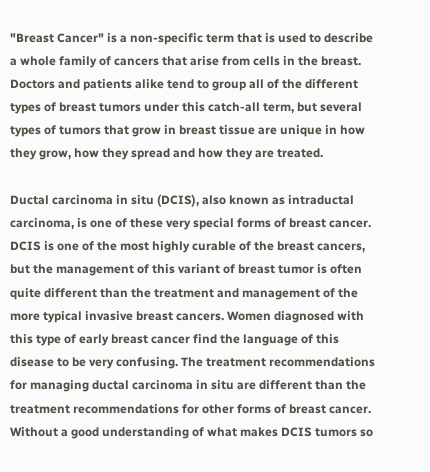"Breast Cancer" is a non-specific term that is used to describe a whole family of cancers that arise from cells in the breast. Doctors and patients alike tend to group all of the different types of breast tumors under this catch-all term, but several types of tumors that grow in breast tissue are unique in how they grow, how they spread and how they are treated.

Ductal carcinoma in situ (DCIS), also known as intraductal carcinoma, is one of these very special forms of breast cancer. DCIS is one of the most highly curable of the breast cancers, but the management of this variant of breast tumor is often quite different than the treatment and management of the more typical invasive breast cancers. Women diagnosed with this type of early breast cancer find the language of this disease to be very confusing. The treatment recommendations for managing ductal carcinoma in situ are different than the treatment recommendations for other forms of breast cancer. Without a good understanding of what makes DCIS tumors so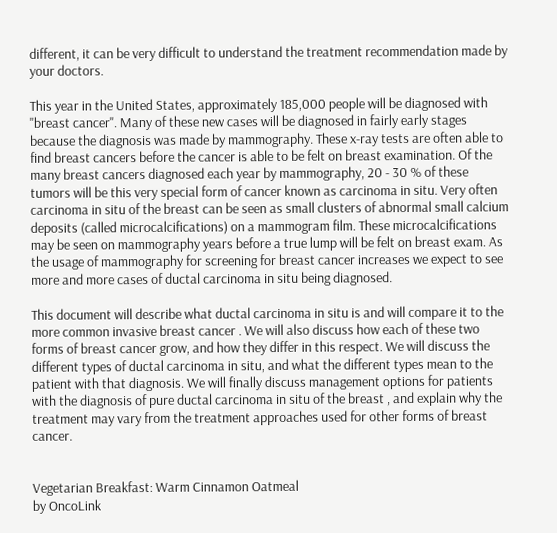different, it can be very difficult to understand the treatment recommendation made by your doctors.

This year in the United States, approximately 185,000 people will be diagnosed with "breast cancer". Many of these new cases will be diagnosed in fairly early stages because the diagnosis was made by mammography. These x-ray tests are often able to find breast cancers before the cancer is able to be felt on breast examination. Of the many breast cancers diagnosed each year by mammography, 20 - 30 % of these tumors will be this very special form of cancer known as carcinoma in situ. Very often carcinoma in situ of the breast can be seen as small clusters of abnormal small calcium deposits (called microcalcifications) on a mammogram film. These microcalcifications may be seen on mammography years before a true lump will be felt on breast exam. As the usage of mammography for screening for breast cancer increases we expect to see more and more cases of ductal carcinoma in situ being diagnosed.

This document will describe what ductal carcinoma in situ is and will compare it to the more common invasive breast cancer . We will also discuss how each of these two forms of breast cancer grow, and how they differ in this respect. We will discuss the different types of ductal carcinoma in situ, and what the different types mean to the patient with that diagnosis. We will finally discuss management options for patients with the diagnosis of pure ductal carcinoma in situ of the breast , and explain why the treatment may vary from the treatment approaches used for other forms of breast cancer.


Vegetarian Breakfast: Warm Cinnamon Oatmeal
by OncoLink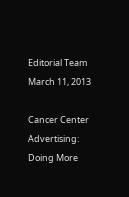Editorial Team
March 11, 2013

Cancer Center Advertising: Doing More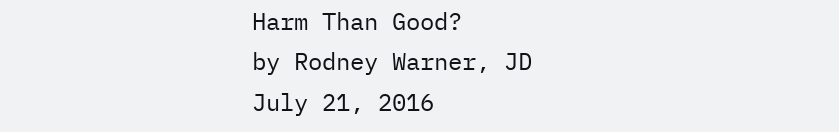Harm Than Good?
by Rodney Warner, JD
July 21, 2016